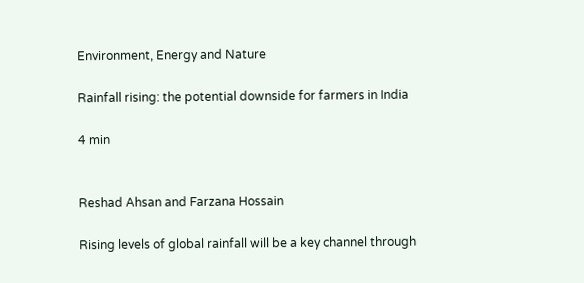Environment, Energy and Nature

Rainfall rising: the potential downside for farmers in India

4 min


Reshad Ahsan and Farzana Hossain

Rising levels of global rainfall will be a key channel through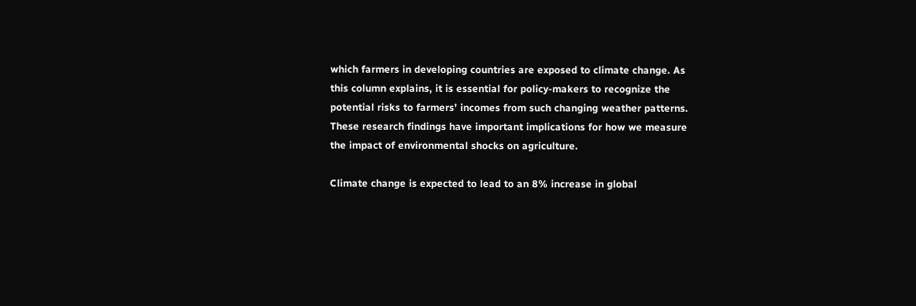which farmers in developing countries are exposed to climate change. As this column explains, it is essential for policy-makers to recognize the potential risks to farmers’ incomes from such changing weather patterns. These research findings have important implications for how we measure the impact of environmental shocks on agriculture.

Climate change is expected to lead to an 8% increase in global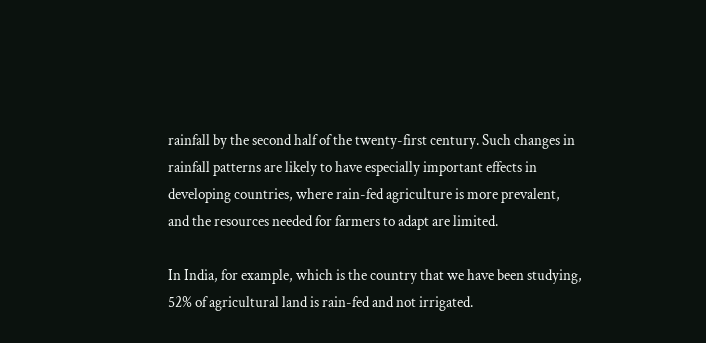rainfall by the second half of the twenty-first century. Such changes in rainfall patterns are likely to have especially important effects in developing countries, where rain-fed agriculture is more prevalent, and the resources needed for farmers to adapt are limited.

In India, for example, which is the country that we have been studying, 52% of agricultural land is rain-fed and not irrigated.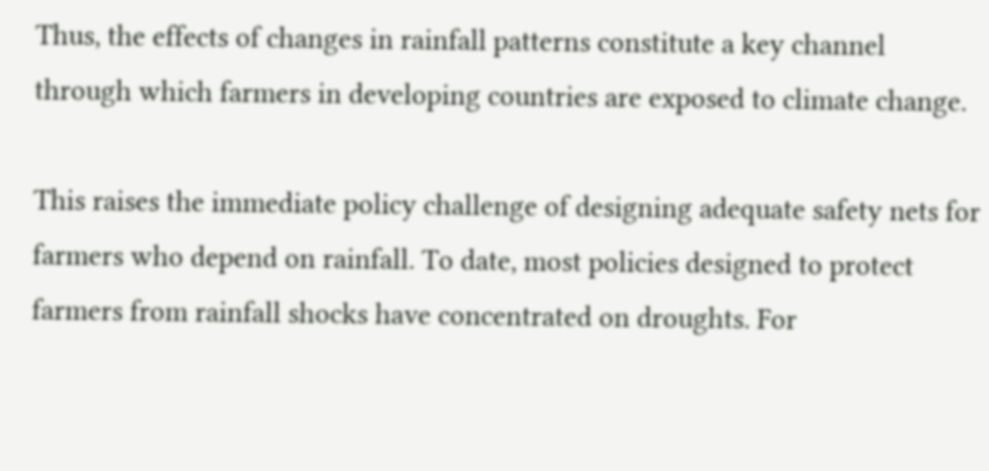Thus, the effects of changes in rainfall patterns constitute a key channel through which farmers in developing countries are exposed to climate change.

This raises the immediate policy challenge of designing adequate safety nets for farmers who depend on rainfall. To date, most policies designed to protect farmers from rainfall shocks have concentrated on droughts. For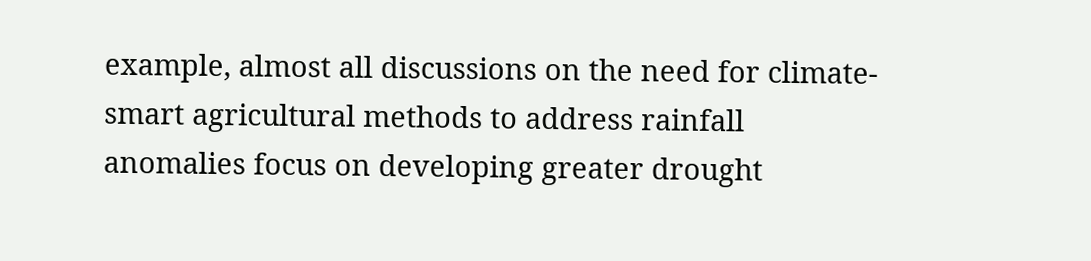example, almost all discussions on the need for climate-smart agricultural methods to address rainfall anomalies focus on developing greater drought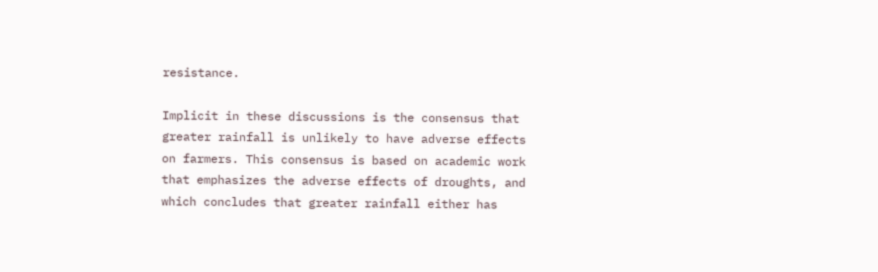resistance.

Implicit in these discussions is the consensus that greater rainfall is unlikely to have adverse effects on farmers. This consensus is based on academic work that emphasizes the adverse effects of droughts, and which concludes that greater rainfall either has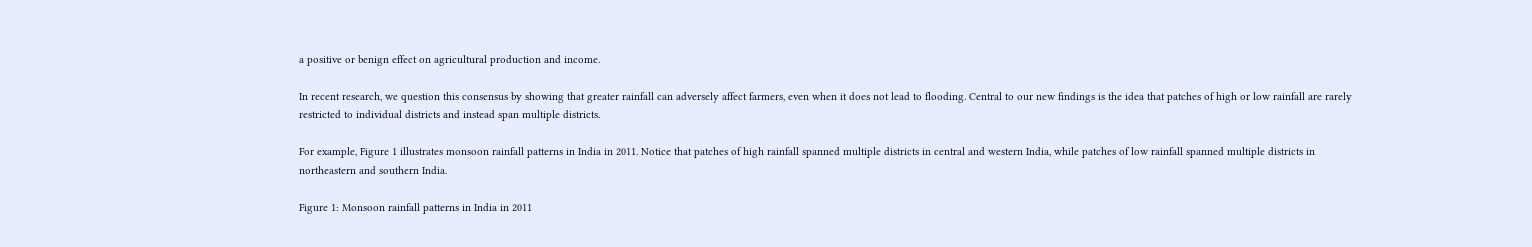a positive or benign effect on agricultural production and income.

In recent research, we question this consensus by showing that greater rainfall can adversely affect farmers, even when it does not lead to flooding. Central to our new findings is the idea that patches of high or low rainfall are rarely restricted to individual districts and instead span multiple districts.

For example, Figure 1 illustrates monsoon rainfall patterns in India in 2011. Notice that patches of high rainfall spanned multiple districts in central and western India, while patches of low rainfall spanned multiple districts in northeastern and southern India.

Figure 1: Monsoon rainfall patterns in India in 2011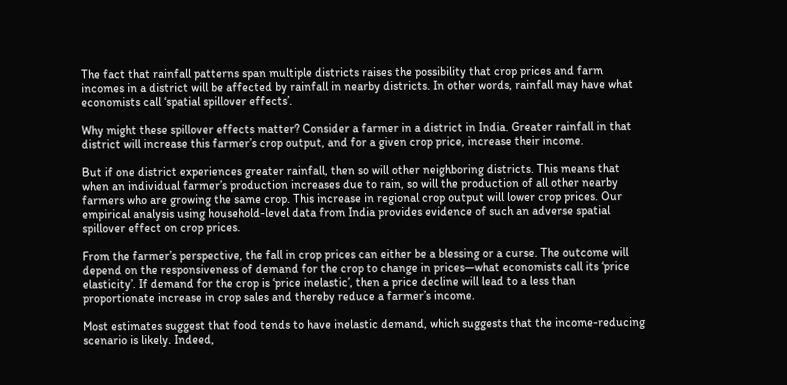The fact that rainfall patterns span multiple districts raises the possibility that crop prices and farm incomes in a district will be affected by rainfall in nearby districts. In other words, rainfall may have what economists call ‘spatial spillover effects’.

Why might these spillover effects matter? Consider a farmer in a district in India. Greater rainfall in that district will increase this farmer’s crop output, and for a given crop price, increase their income.

But if one district experiences greater rainfall, then so will other neighboring districts. This means that when an individual farmer’s production increases due to rain, so will the production of all other nearby farmers who are growing the same crop. This increase in regional crop output will lower crop prices. Our empirical analysis using household-level data from India provides evidence of such an adverse spatial spillover effect on crop prices.

From the farmer’s perspective, the fall in crop prices can either be a blessing or a curse. The outcome will depend on the responsiveness of demand for the crop to change in prices—what economists call its ‘price elasticity’. If demand for the crop is ‘price inelastic’, then a price decline will lead to a less than proportionate increase in crop sales and thereby reduce a farmer’s income.

Most estimates suggest that food tends to have inelastic demand, which suggests that the income-reducing scenario is likely. Indeed,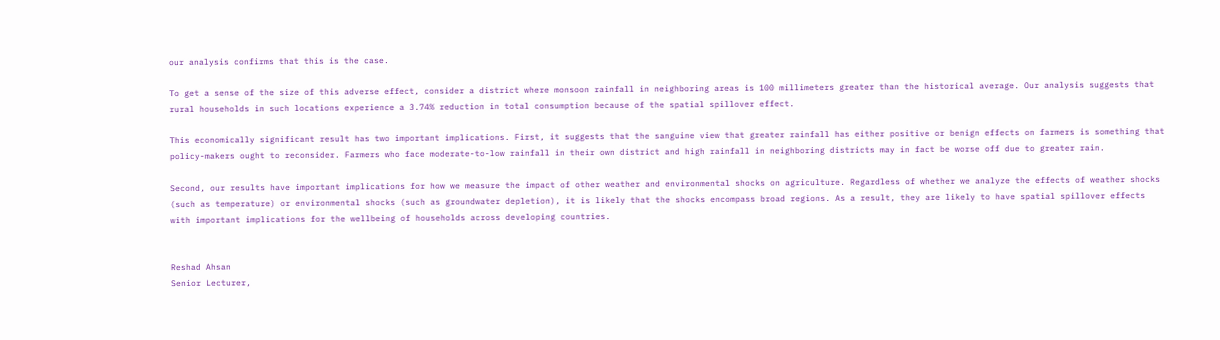our analysis confirms that this is the case.

To get a sense of the size of this adverse effect, consider a district where monsoon rainfall in neighboring areas is 100 millimeters greater than the historical average. Our analysis suggests that rural households in such locations experience a 3.74% reduction in total consumption because of the spatial spillover effect.

This economically significant result has two important implications. First, it suggests that the sanguine view that greater rainfall has either positive or benign effects on farmers is something that policy-makers ought to reconsider. Farmers who face moderate-to-low rainfall in their own district and high rainfall in neighboring districts may in fact be worse off due to greater rain.

Second, our results have important implications for how we measure the impact of other weather and environmental shocks on agriculture. Regardless of whether we analyze the effects of weather shocks (such as temperature) or environmental shocks (such as groundwater depletion), it is likely that the shocks encompass broad regions. As a result, they are likely to have spatial spillover effects with important implications for the wellbeing of households across developing countries.


Reshad Ahsan
Senior Lecturer,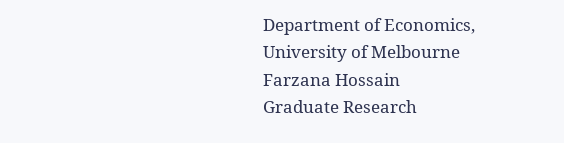Department of Economics, University of Melbourne
Farzana Hossain
Graduate Research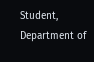Student, Department of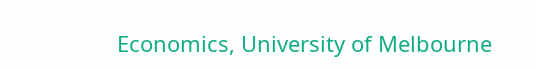Economics, University of Melbourne